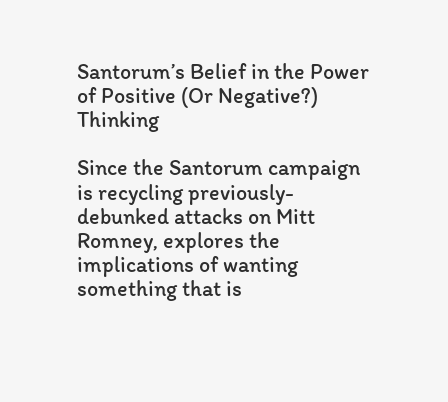Santorum’s Belief in the Power of Positive (Or Negative?) Thinking

Since the Santorum campaign is recycling previously-debunked attacks on Mitt Romney, explores the implications of wanting something that is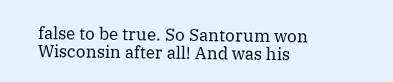false to be true. So Santorum won Wisconsin after all! And was his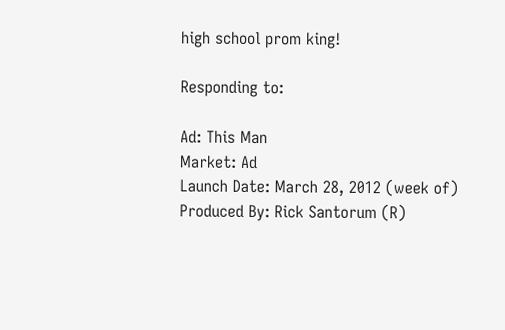high school prom king!

Responding to:

Ad: This Man
Market: Ad
Launch Date: March 28, 2012 (week of)
Produced By: Rick Santorum (R)